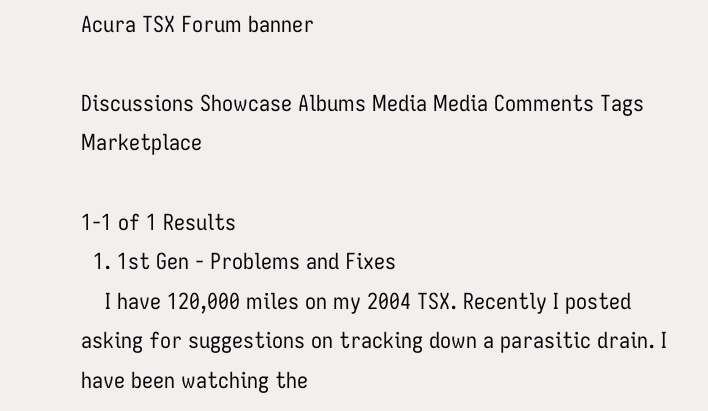Acura TSX Forum banner

Discussions Showcase Albums Media Media Comments Tags Marketplace

1-1 of 1 Results
  1. 1st Gen - Problems and Fixes
    I have 120,000 miles on my 2004 TSX. Recently I posted asking for suggestions on tracking down a parasitic drain. I have been watching the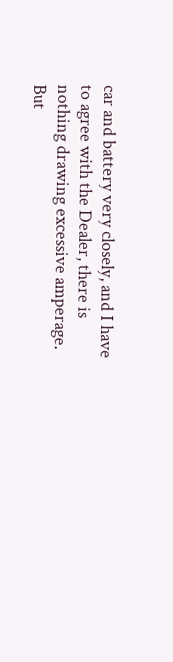car and battery very closely, and I have to agree with the Dealer, there is nothing drawing excessive amperage. But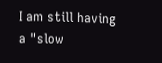I am still having a "slow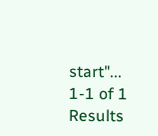start"...
1-1 of 1 Results